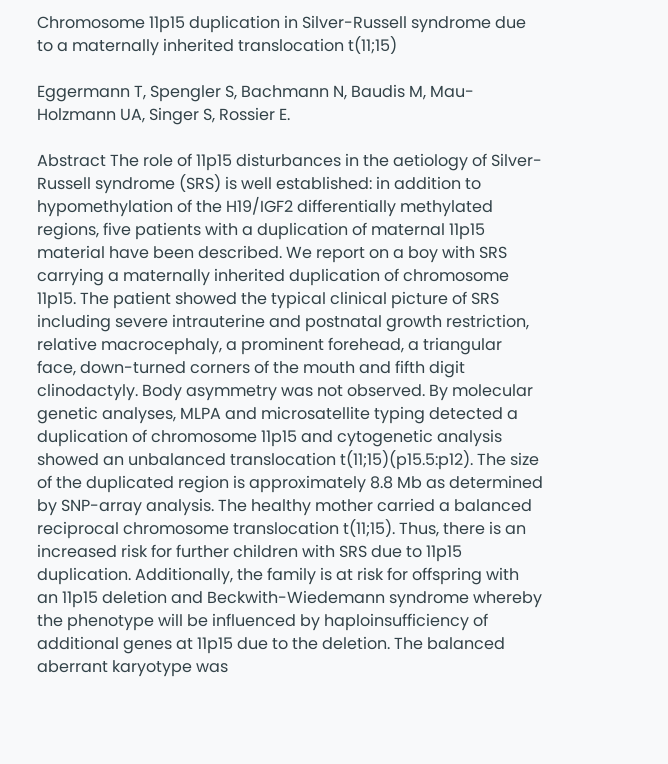Chromosome 11p15 duplication in Silver-Russell syndrome due to a maternally inherited translocation t(11;15)

Eggermann T, Spengler S, Bachmann N, Baudis M, Mau-Holzmann UA, Singer S, Rossier E.

Abstract The role of 11p15 disturbances in the aetiology of Silver-Russell syndrome (SRS) is well established: in addition to hypomethylation of the H19/IGF2 differentially methylated regions, five patients with a duplication of maternal 11p15 material have been described. We report on a boy with SRS carrying a maternally inherited duplication of chromosome 11p15. The patient showed the typical clinical picture of SRS including severe intrauterine and postnatal growth restriction, relative macrocephaly, a prominent forehead, a triangular face, down-turned corners of the mouth and fifth digit clinodactyly. Body asymmetry was not observed. By molecular genetic analyses, MLPA and microsatellite typing detected a duplication of chromosome 11p15 and cytogenetic analysis showed an unbalanced translocation t(11;15)(p15.5:p12). The size of the duplicated region is approximately 8.8 Mb as determined by SNP-array analysis. The healthy mother carried a balanced reciprocal chromosome translocation t(11;15). Thus, there is an increased risk for further children with SRS due to 11p15 duplication. Additionally, the family is at risk for offspring with an 11p15 deletion and Beckwith-Wiedemann syndrome whereby the phenotype will be influenced by haploinsufficiency of additional genes at 11p15 due to the deletion. The balanced aberrant karyotype was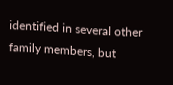identified in several other family members, but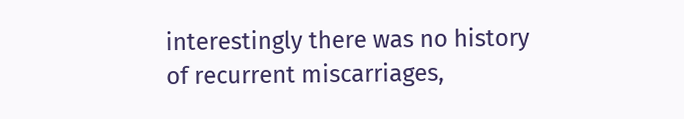interestingly there was no history of recurrent miscarriages,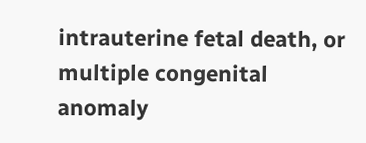intrauterine fetal death, or multiple congenital anomaly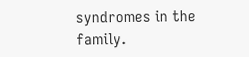syndromes in the family.